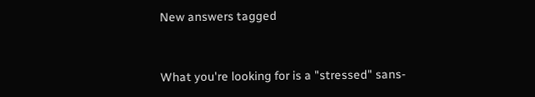New answers tagged


What you're looking for is a "stressed" sans-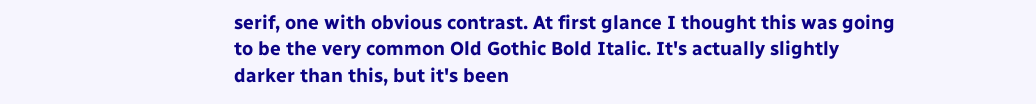serif, one with obvious contrast. At first glance I thought this was going to be the very common Old Gothic Bold Italic. It's actually slightly darker than this, but it's been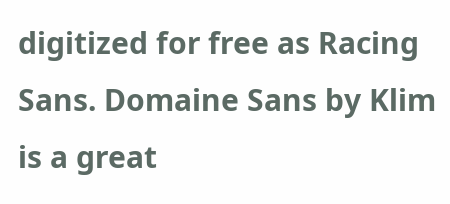digitized for free as Racing Sans. Domaine Sans by Klim is a great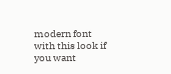modern font with this look if you want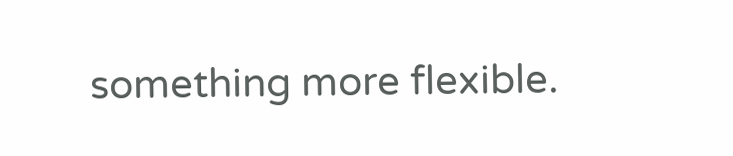something more flexible.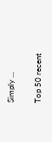Simply ...

Top 50 recent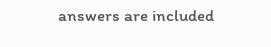answers are included